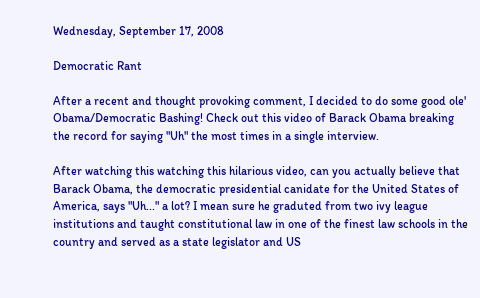Wednesday, September 17, 2008

Democratic Rant

After a recent and thought provoking comment, I decided to do some good ole' Obama/Democratic Bashing! Check out this video of Barack Obama breaking the record for saying "Uh" the most times in a single interview.

After watching this watching this hilarious video, can you actually believe that Barack Obama, the democratic presidential canidate for the United States of America, says "Uh..." a lot? I mean sure he graduted from two ivy league institutions and taught constitutional law in one of the finest law schools in the country and served as a state legislator and US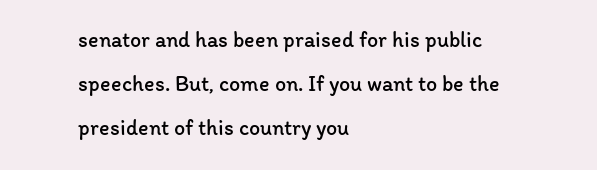senator and has been praised for his public speeches. But, come on. If you want to be the president of this country you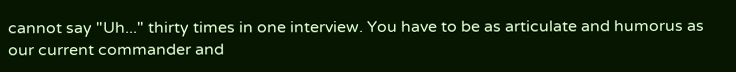cannot say "Uh..." thirty times in one interview. You have to be as articulate and humorus as our current commander and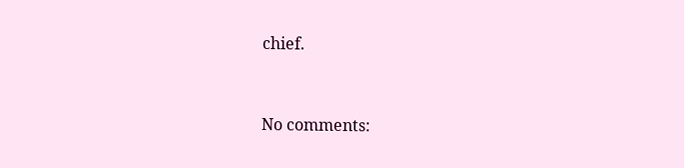chief.


No comments: